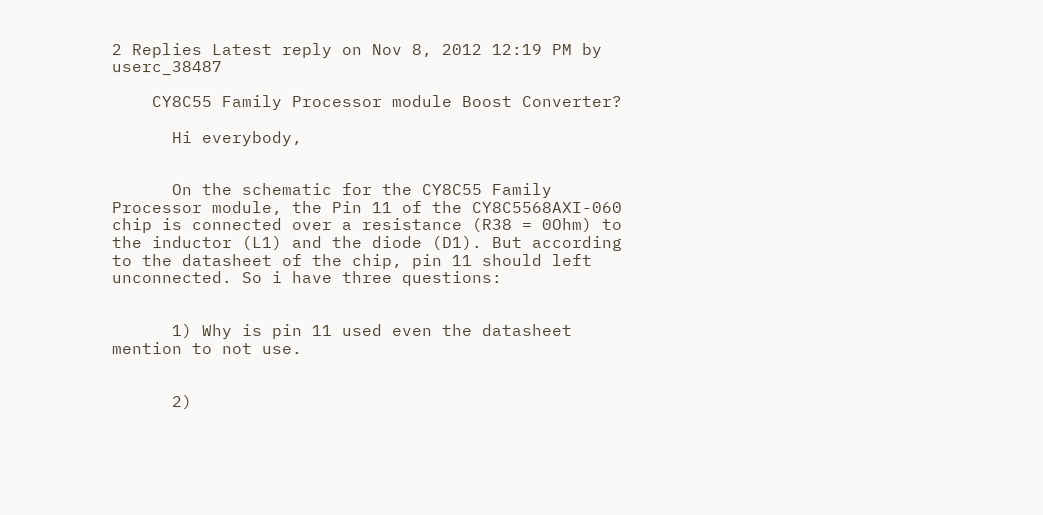2 Replies Latest reply on Nov 8, 2012 12:19 PM by userc_38487

    CY8C55 Family Processor module Boost Converter?

      Hi everybody,


      On the schematic for the CY8C55 Family Processor module, the Pin 11 of the CY8C5568AXI-060 chip is connected over a resistance (R38 = 0Ohm) to the inductor (L1) and the diode (D1). But according to the datasheet of the chip, pin 11 should left unconnected. So i have three questions:


      1) Why is pin 11 used even the datasheet mention to not use.


      2)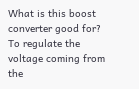What is this boost converter good for? To regulate the voltage coming from the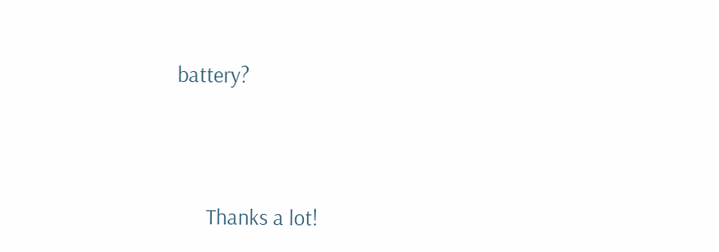battery?




      Thanks a lot!